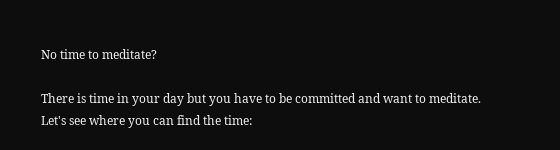No time to meditate?

There is time in your day but you have to be committed and want to meditate. Let's see where you can find the time: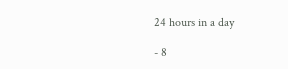24 hours in a day

- 8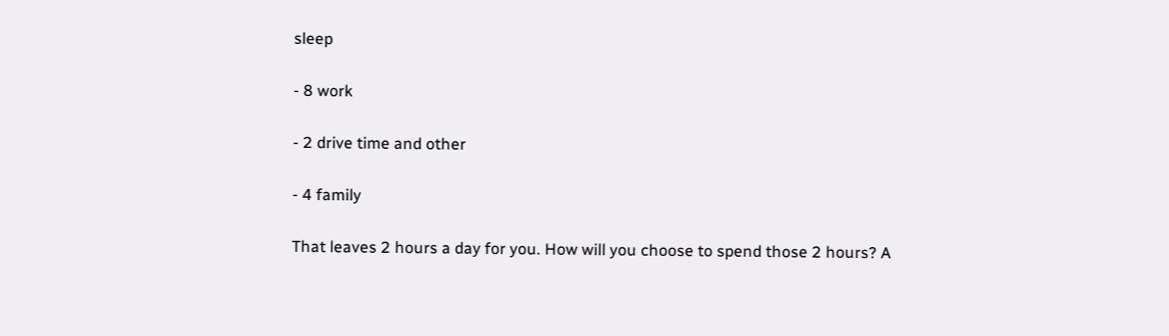sleep

- 8 work

- 2 drive time and other

- 4 family

That leaves 2 hours a day for you. How will you choose to spend those 2 hours? A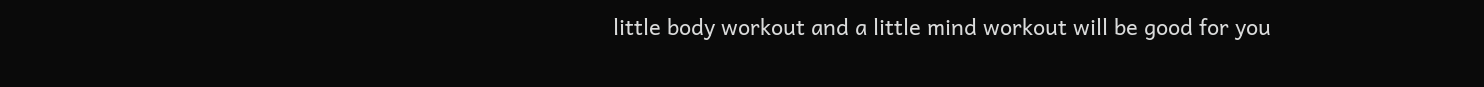little body workout and a little mind workout will be good for you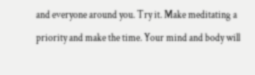and everyone around you. Try it. Make meditating a priority and make the time. Your mind and body will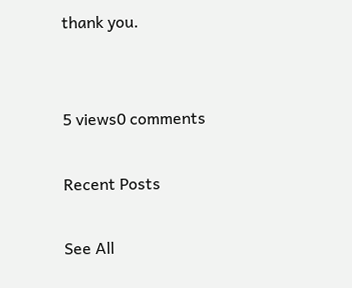thank you.


5 views0 comments

Recent Posts

See All